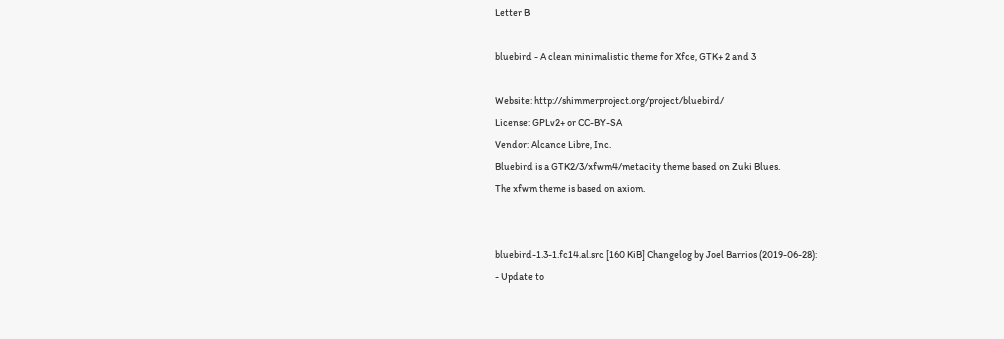Letter B

bluebird - A clean minimalistic theme for Xfce, GTK+ 2 and 3

Website: http://shimmerproject.org/project/bluebird/
License: GPLv2+ or CC-BY-SA
Vendor: Alcance Libre, Inc.
Bluebird is a GTK2/3/xfwm4/metacity theme based on Zuki Blues.
The xfwm theme is based on axiom.


bluebird-1.3-1.fc14.al.src [160 KiB] Changelog by Joel Barrios (2019-06-28):
- Update to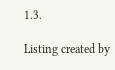1.3.

Listing created by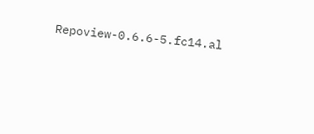Repoview-0.6.6-5.fc14.al